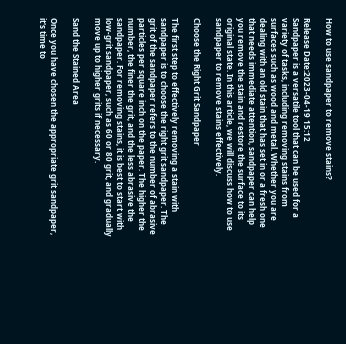How to use sandpaper to remove stains?

Release Date:2023-04-19 15:12
Sandpaper is a versatile tool that can be used for a variety of tasks, including removing stains from surfaces such as wood and metal. Whether you are dealing with an old stain that has set in or a fresh one that needs immediate attention, sandpaper can help you remove the stain and restore the surface to its original state. In this article, we will discuss how to use sandpaper to remove stains effectively.

Choose the Right Grit Sandpaper

The first step to effectively removing a stain with sandpaper is to choose the right grit sandpaper. The grit of the sandpaper refers to the number of abrasive particles per square inch on the paper. The higher the number, the finer the grit, and the less abrasive the sandpaper. For removing stains, it is best to start with low-grit sandpaper, such as 60 or 80 grit, and gradually move up to higher grits if necessary.

Sand the Stained Area

Once you have chosen the appropriate grit sandpaper, it's time to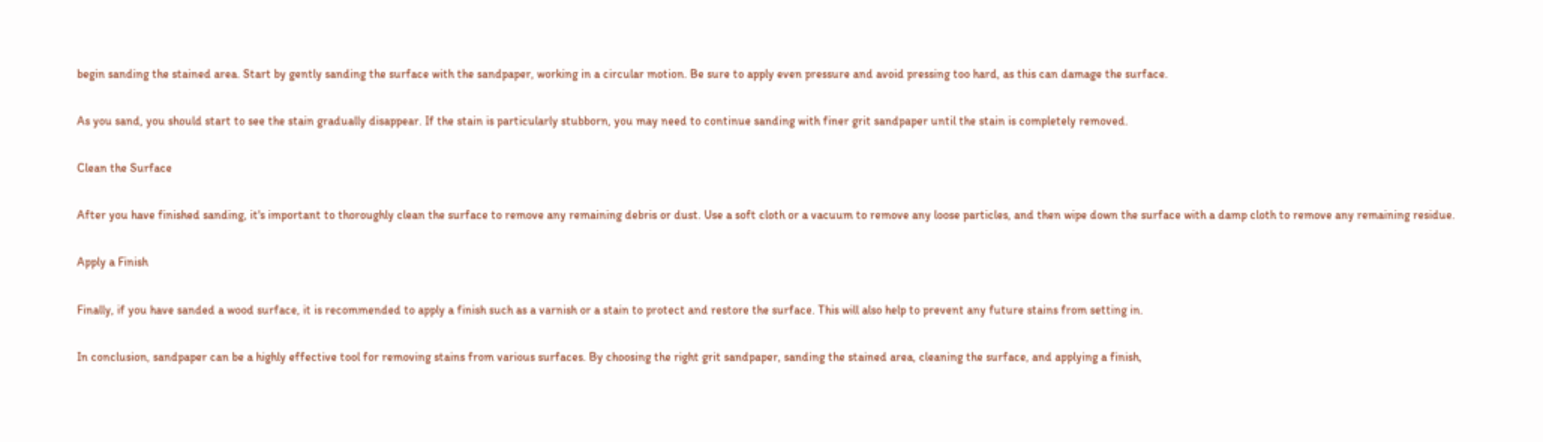begin sanding the stained area. Start by gently sanding the surface with the sandpaper, working in a circular motion. Be sure to apply even pressure and avoid pressing too hard, as this can damage the surface.

As you sand, you should start to see the stain gradually disappear. If the stain is particularly stubborn, you may need to continue sanding with finer grit sandpaper until the stain is completely removed.

Clean the Surface

After you have finished sanding, it's important to thoroughly clean the surface to remove any remaining debris or dust. Use a soft cloth or a vacuum to remove any loose particles, and then wipe down the surface with a damp cloth to remove any remaining residue.

Apply a Finish

Finally, if you have sanded a wood surface, it is recommended to apply a finish such as a varnish or a stain to protect and restore the surface. This will also help to prevent any future stains from setting in.

In conclusion, sandpaper can be a highly effective tool for removing stains from various surfaces. By choosing the right grit sandpaper, sanding the stained area, cleaning the surface, and applying a finish,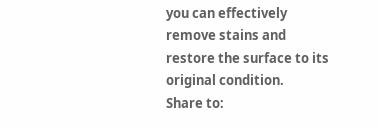you can effectively remove stains and restore the surface to its original condition.
Share to: